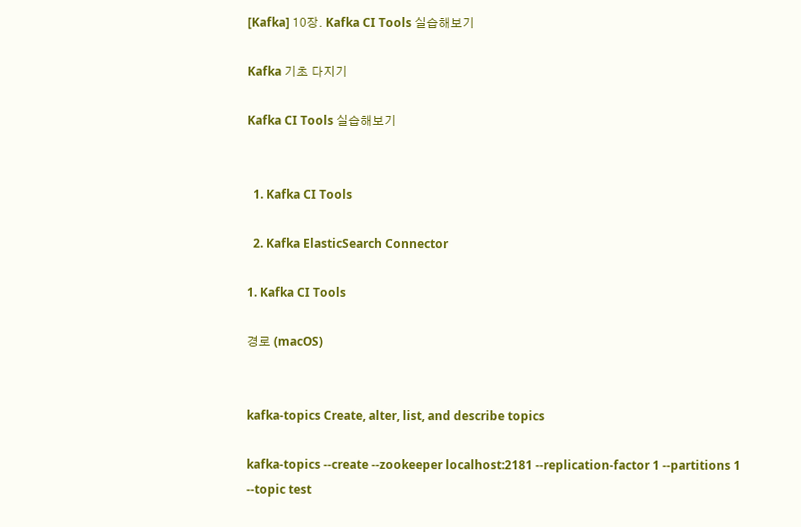[Kafka] 10장. Kafka CI Tools 실습해보기

Kafka 기초 다지기

Kafka CI Tools 실습해보기


  1. Kafka CI Tools

  2. Kafka ElasticSearch Connector

1. Kafka CI Tools

경로 (macOS)


kafka-topics Create, alter, list, and describe topics

kafka-topics --create --zookeeper localhost:2181 --replication-factor 1 --partitions 1 --topic test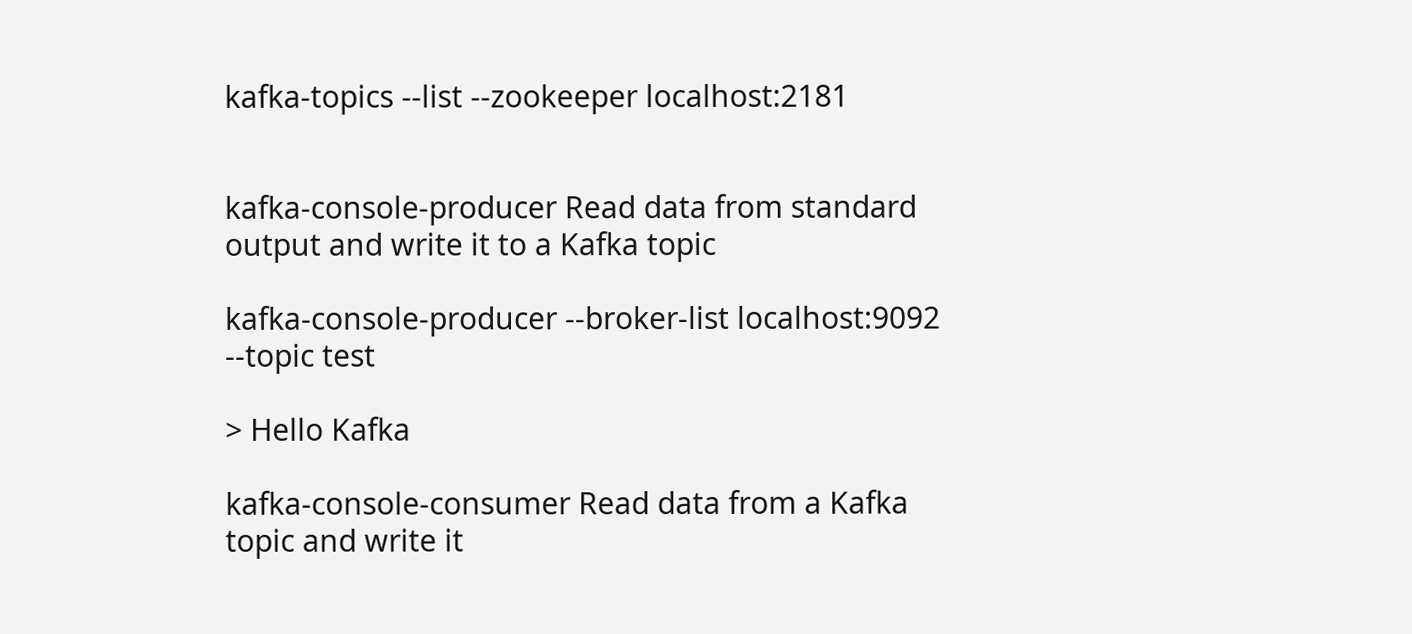kafka-topics --list --zookeeper localhost:2181


kafka-console-producer Read data from standard output and write it to a Kafka topic

kafka-console-producer --broker-list localhost:9092 --topic test

> Hello Kafka

kafka-console-consumer Read data from a Kafka topic and write it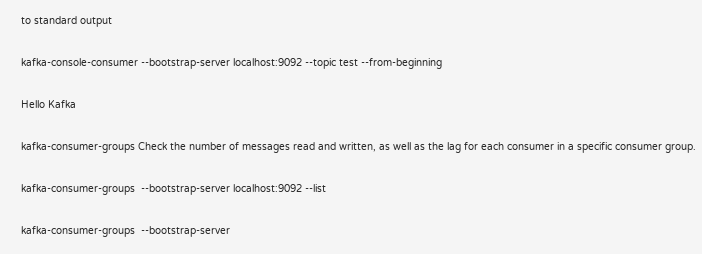to standard output

kafka-console-consumer --bootstrap-server localhost:9092 --topic test --from-beginning

Hello Kafka

kafka-consumer-groups Check the number of messages read and written, as well as the lag for each consumer in a specific consumer group.

kafka-consumer-groups  --bootstrap-server localhost:9092 --list

kafka-consumer-groups  --bootstrap-server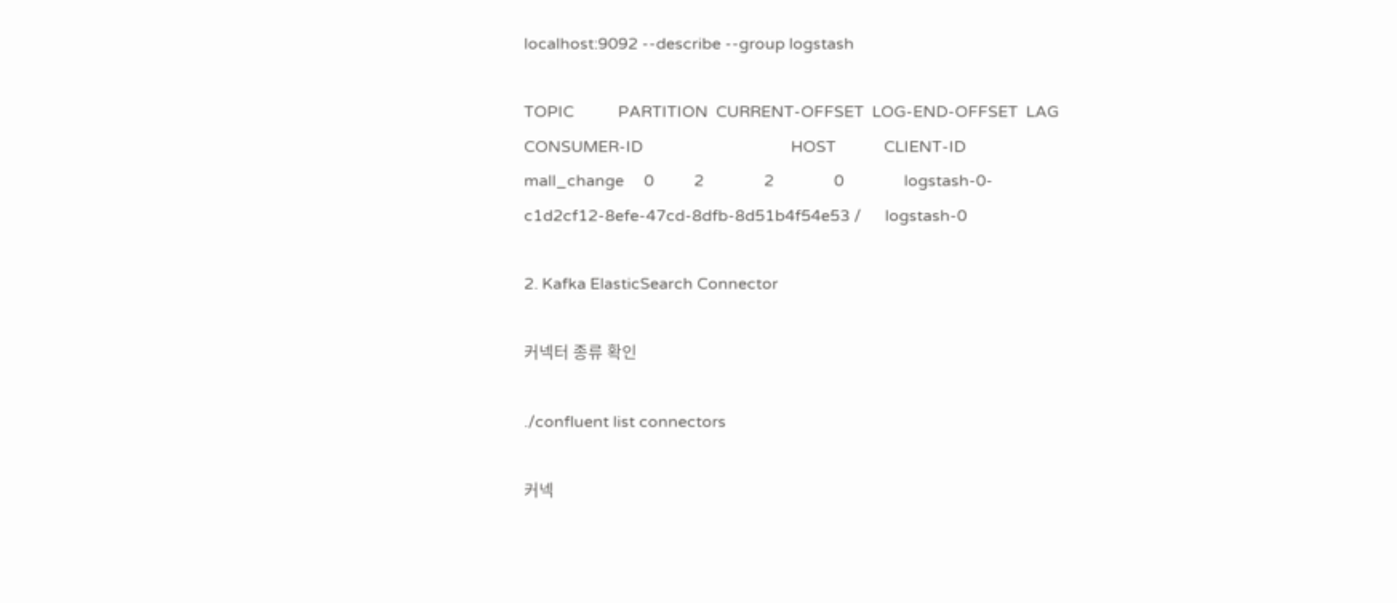localhost:9092 --describe --group logstash

TOPIC           PARTITION  CURRENT-OFFSET  LOG-END-OFFSET  LAG             CONSUMER-ID                                     HOST            CLIENT-ID
mall_change     0          2               2               0               logstash-0-c1d2cf12-8efe-47cd-8dfb-8d51b4f54e53 /      logstash-0

2. Kafka ElasticSearch Connector

커넥터 종류 확인

./confluent list connectors

커넥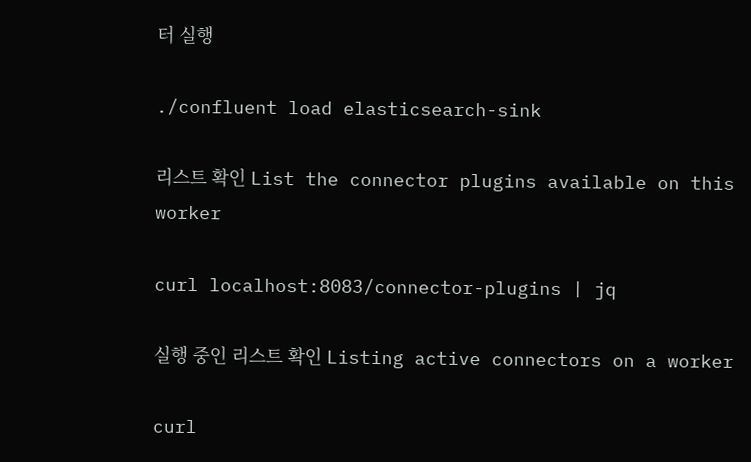터 실행

./confluent load elasticsearch-sink

리스트 확인 List the connector plugins available on this worker

curl localhost:8083/connector-plugins | jq

실행 중인 리스트 확인 Listing active connectors on a worker

curl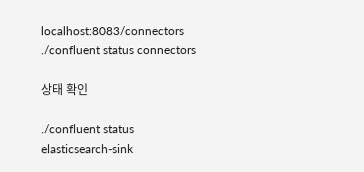localhost:8083/connectors
./confluent status connectors

상태 확인

./confluent status elasticsearch-sink